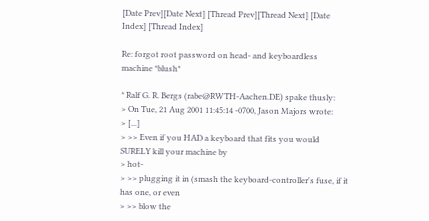[Date Prev][Date Next] [Thread Prev][Thread Next] [Date Index] [Thread Index]

Re: forgot root password on head- and keyboardless machine *blush*

* Ralf G. R. Bergs (rabe@RWTH-Aachen.DE) spake thusly:
> On Tue, 21 Aug 2001 11:45:14 -0700, Jason Majors wrote:
> [...]
> >> Even if you HAD a keyboard that fits you would SURELY kill your machine by
> hot-
> >> plugging it in (smash the keyboard-controller's fuse, if it has one, or even
> >> blow the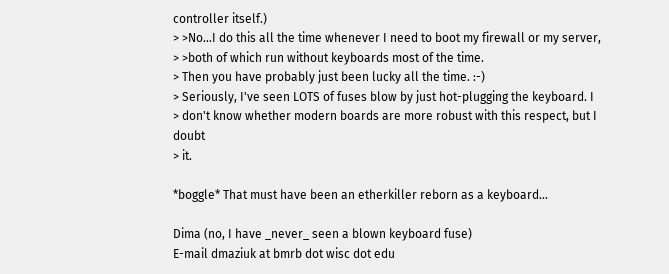controller itself.)
> >No...I do this all the time whenever I need to boot my firewall or my server,
> >both of which run without keyboards most of the time.
> Then you have probably just been lucky all the time. :-)
> Seriously, I've seen LOTS of fuses blow by just hot-plugging the keyboard. I
> don't know whether modern boards are more robust with this respect, but I doubt
> it.

*boggle* That must have been an etherkiller reborn as a keyboard...

Dima (no, I have _never_ seen a blown keyboard fuse)
E-mail dmaziuk at bmrb dot wisc dot edu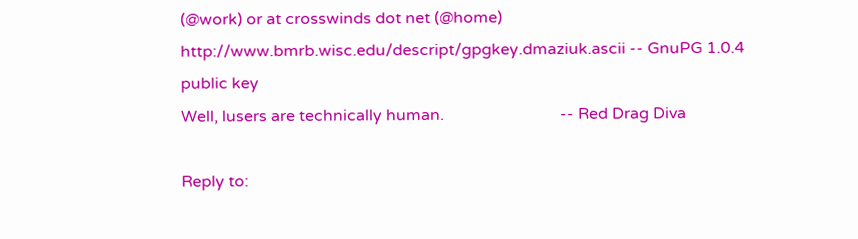(@work) or at crosswinds dot net (@home)
http://www.bmrb.wisc.edu/descript/gpgkey.dmaziuk.ascii -- GnuPG 1.0.4 public key
Well, lusers are technically human.                             -- Red Drag Diva

Reply to: